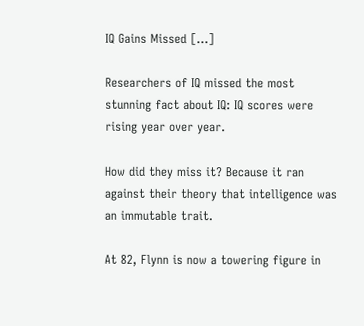IQ Gains Missed [...]

Researchers of IQ missed the most stunning fact about IQ: IQ scores were rising year over year.

How did they miss it? Because it ran against their theory that intelligence was an immutable trait.

At 82, Flynn is now a towering figure in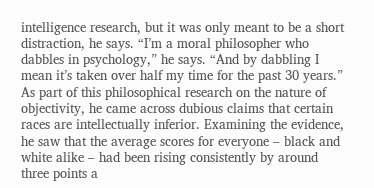intelligence research, but it was only meant to be a short distraction, he says. “I’m a moral philosopher who dabbles in psychology,” he says. “And by dabbling I mean it’s taken over half my time for the past 30 years.” As part of this philosophical research on the nature of objectivity, he came across dubious claims that certain races are intellectually inferior. Examining the evidence, he saw that the average scores for everyone – black and white alike – had been rising consistently by around three points a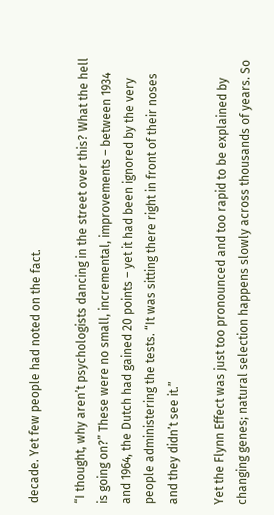decade. Yet few people had noted on the fact.

“I thought, why aren’t psychologists dancing in the street over this? What the hell is going on?” These were no small, incremental, improvements – between 1934 and 1964, the Dutch had gained 20 points – yet it had been ignored by the very people administering the tests. “It was sitting there right in front of their noses and they didn’t see it.”

Yet the Flynn Effect was just too pronounced and too rapid to be explained by changing genes; natural selection happens slowly across thousands of years. So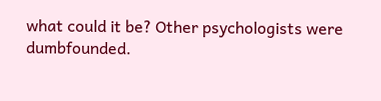what could it be? Other psychologists were dumbfounded.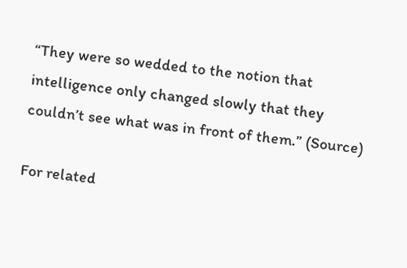“They were so wedded to the notion that intelligence only changed slowly that they couldn’t see what was in front of them.” (Source)

For related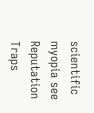scientific myopia see Reputation Traps